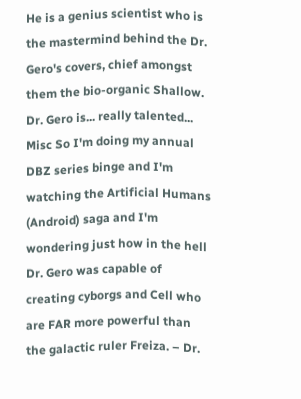He is a genius scientist who is the mastermind behind the Dr. Gero's covers, chief amongst them the bio-organic Shallow. Dr. Gero is... really talented... Misc So I'm doing my annual DBZ series binge and I'm watching the Artificial Humans (Android) saga and I'm wondering just how in the hell Dr. Gero was capable of creating cyborgs and Cell who are FAR more powerful than the galactic ruler Freiza. – Dr.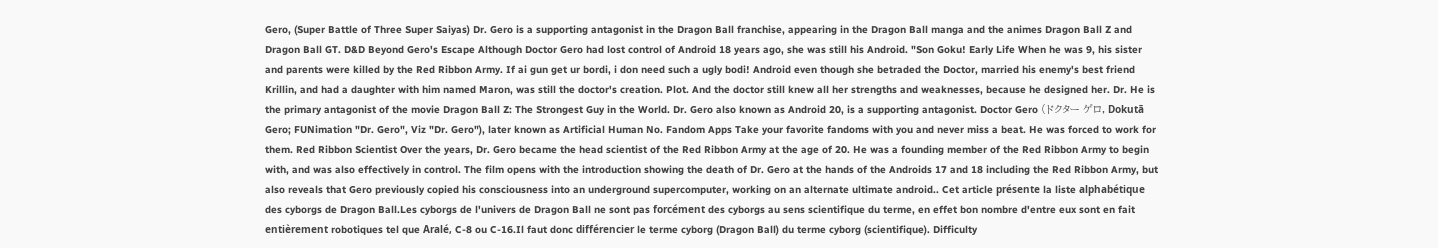Gero, (Super Battle of Three Super Saiyas) Dr. Gero is a supporting antagonist in the Dragon Ball franchise, appearing in the Dragon Ball manga and the animes Dragon Ball Z and Dragon Ball GT. D&D Beyond Gero's Escape Although Doctor Gero had lost control of Android 18 years ago, she was still his Android. "Son Goku! Early Life When he was 9, his sister and parents were killed by the Red Ribbon Army. If ai gun get ur bordi, i don need such a ugly bodi! Android even though she betraded the Doctor, married his enemy's best friend Krillin, and had a daughter with him named Maron, was still the doctor's creation. Plot. And the doctor still knew all her strengths and weaknesses, because he designed her. Dr. He is the primary antagonist of the movie Dragon Ball Z: The Strongest Guy in the World. Dr. Gero also known as Android 20, is a supporting antagonist. Doctor Gero (ドクター ゲロ, Dokutā Gero; FUNimation "Dr. Gero", Viz "Dr. Gero"), later known as Artificial Human No. Fandom Apps Take your favorite fandoms with you and never miss a beat. He was forced to work for them. Red Ribbon Scientist Over the years, Dr. Gero became the head scientist of the Red Ribbon Army at the age of 20. He was a founding member of the Red Ribbon Army to begin with, and was also effectively in control. The film opens with the introduction showing the death of Dr. Gero at the hands of the Androids 17 and 18 including the Red Ribbon Army, but also reveals that Gero previously copied his consciousness into an underground supercomputer, working on an alternate ultimate android.. Cet article présente la liste alphabétique des cyborgs de Dragon Ball.Les cyborgs de l'univers de Dragon Ball ne sont pas forcément des cyborgs au sens scientifique du terme, en effet bon nombre d'entre eux sont en fait entièrement robotiques tel que Aralé, C-8 ou C-16.Il faut donc différencier le terme cyborg (Dragon Ball) du terme cyborg (scientifique). Difficulty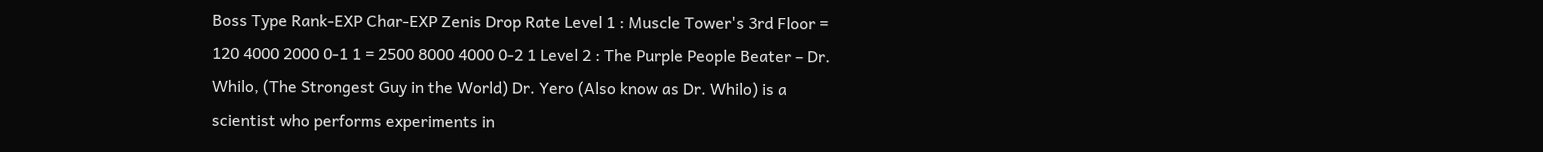Boss Type Rank-EXP Char-EXP Zenis Drop Rate Level 1 : Muscle Tower's 3rd Floor = 120 4000 2000 0-1 1 = 2500 8000 4000 0-2 1 Level 2 : The Purple People Beater – Dr. Whilo, (The Strongest Guy in the World) Dr. Yero (Also know as Dr. Whilo) is a scientist who performs experiments in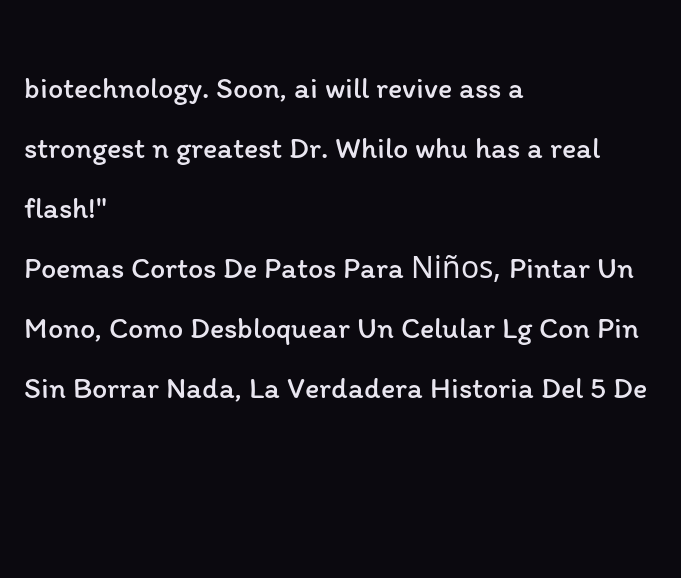biotechnology. Soon, ai will revive ass a strongest n greatest Dr. Whilo whu has a real flash!"
Poemas Cortos De Patos Para Niños, Pintar Un Mono, Como Desbloquear Un Celular Lg Con Pin Sin Borrar Nada, La Verdadera Historia Del 5 De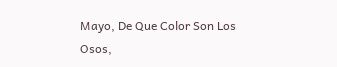Mayo, De Que Color Son Los Osos,